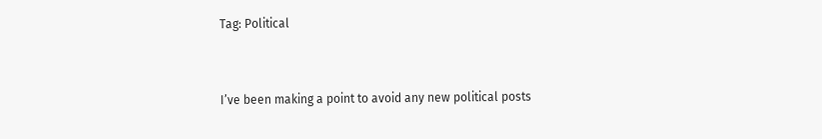Tag: Political


I’ve been making a point to avoid any new political posts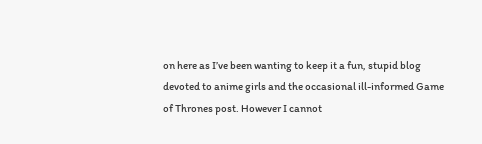on here as I’ve been wanting to keep it a fun, stupid blog devoted to anime girls and the occasional ill-informed Game of Thrones post. However I cannot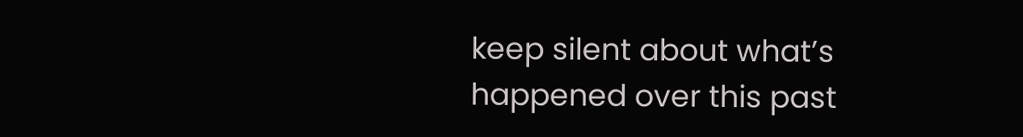keep silent about what’s happened over this past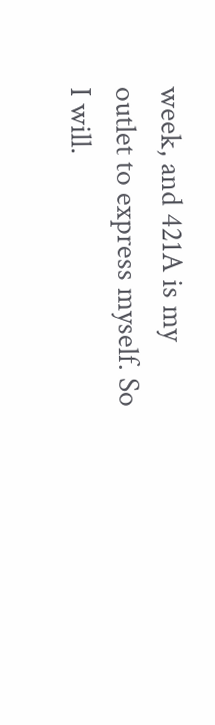week, and 421A is my outlet to express myself. So I will.